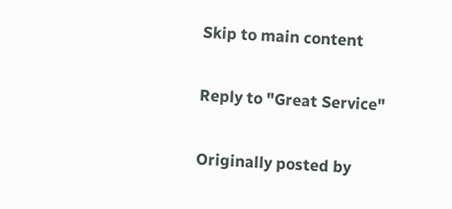Skip to main content

Reply to "Great Service"

Originally posted by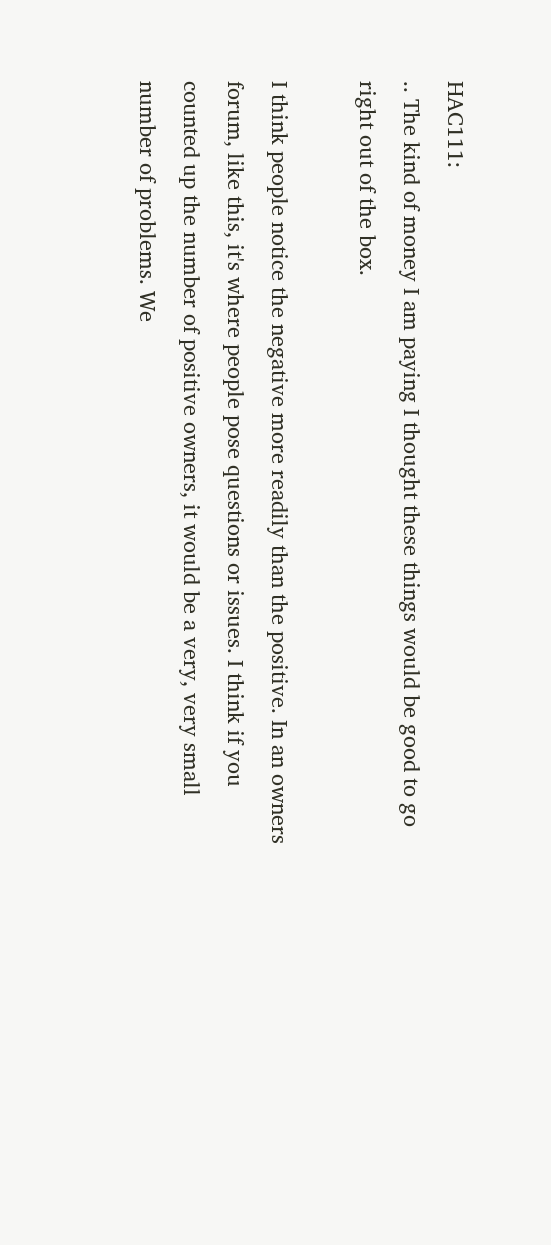HAC111:
.. The kind of money I am paying I thought these things would be good to go right out of the box.

I think people notice the negative more readily than the positive. In an owners forum, like this, it's where people pose questions or issues. I think if you counted up the number of positive owners, it would be a very, very small number of problems. We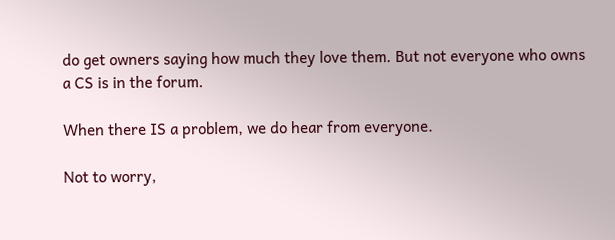do get owners saying how much they love them. But not everyone who owns a CS is in the forum.

When there IS a problem, we do hear from everyone.

Not to worry,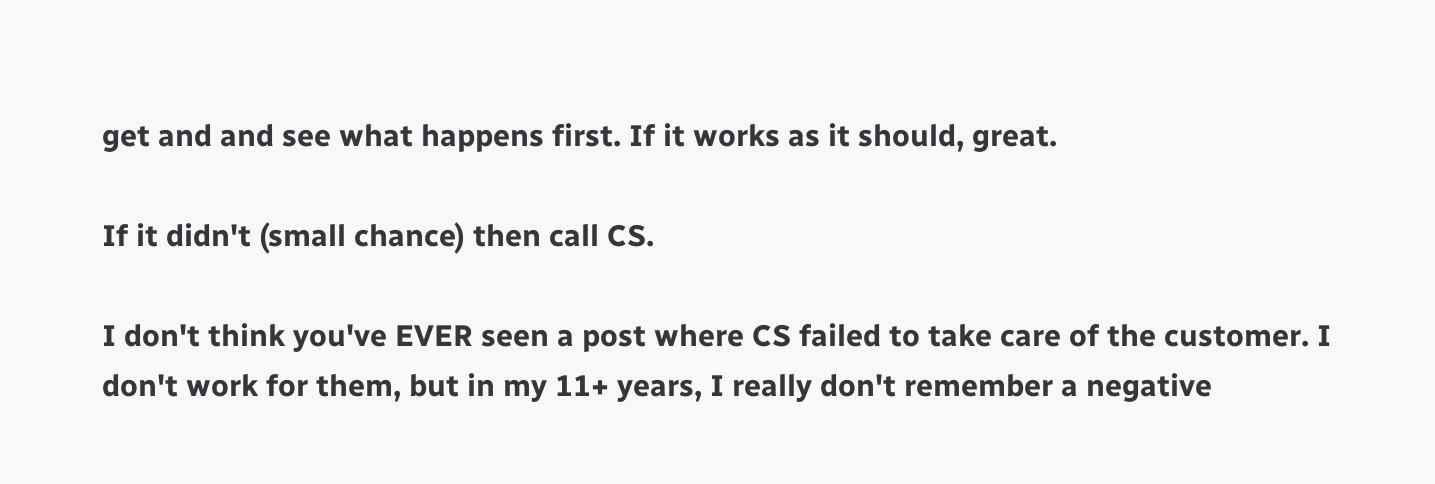get and and see what happens first. If it works as it should, great.

If it didn't (small chance) then call CS.

I don't think you've EVER seen a post where CS failed to take care of the customer. I don't work for them, but in my 11+ years, I really don't remember a negative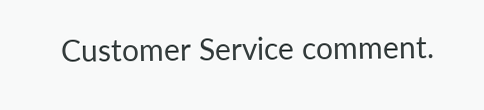Customer Service comment.